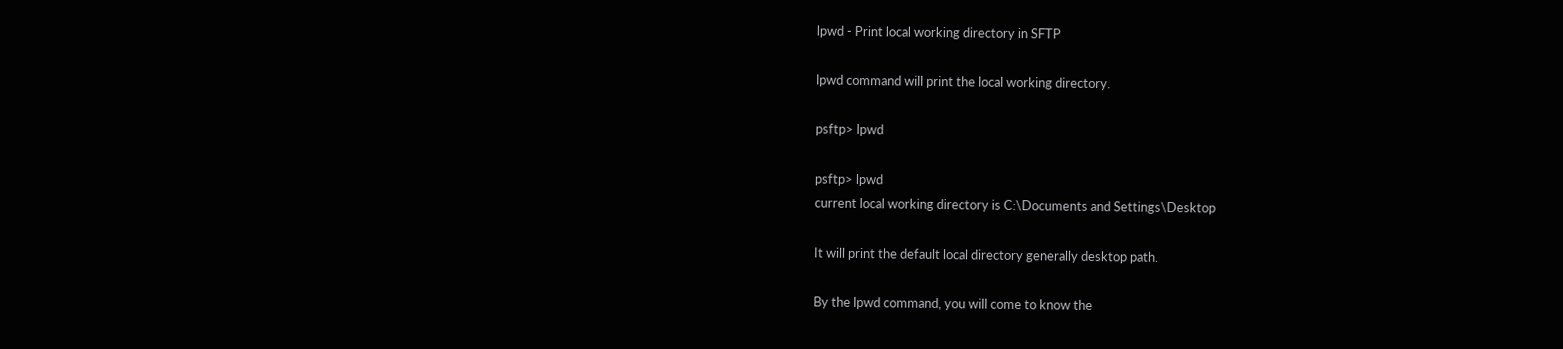lpwd - Print local working directory in SFTP

lpwd command will print the local working directory.

psftp> lpwd

psftp> lpwd
current local working directory is C:\Documents and Settings\Desktop

It will print the default local directory generally desktop path.

By the lpwd command, you will come to know the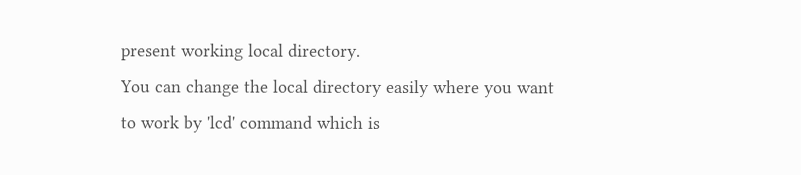present working local directory.
You can change the local directory easily where you want to work by 'lcd' command which is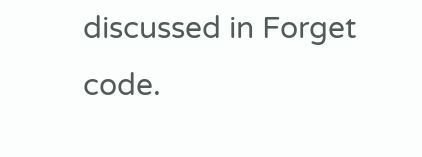discussed in Forget code.